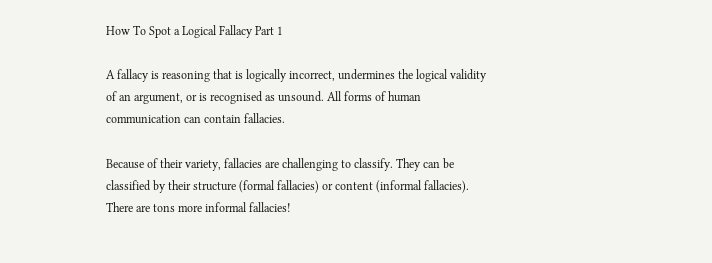How To Spot a Logical Fallacy Part 1

A fallacy is reasoning that is logically incorrect, undermines the logical validity of an argument, or is recognised as unsound. All forms of human communication can contain fallacies.

Because of their variety, fallacies are challenging to classify. They can be classified by their structure (formal fallacies) or content (informal fallacies). There are tons more informal fallacies!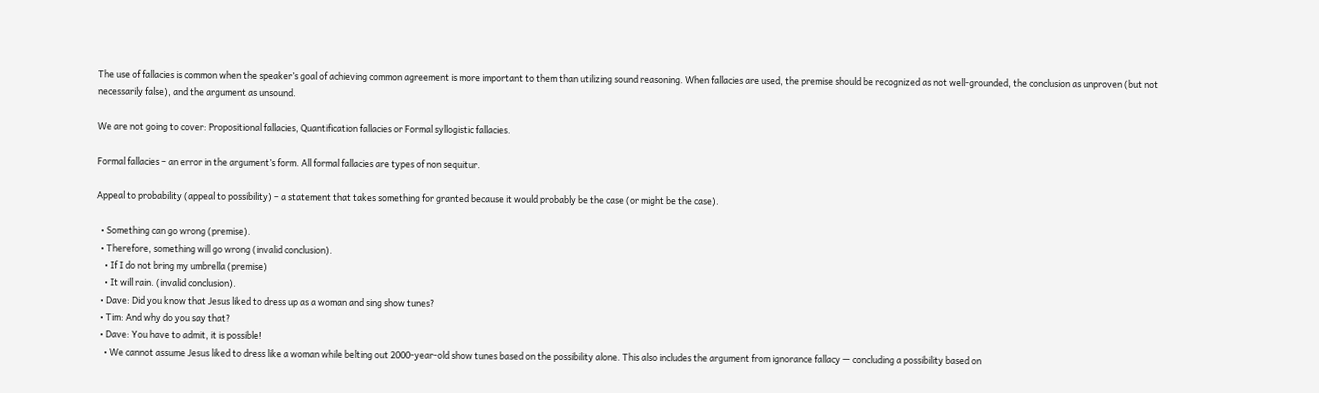The use of fallacies is common when the speaker’s goal of achieving common agreement is more important to them than utilizing sound reasoning. When fallacies are used, the premise should be recognized as not well-grounded, the conclusion as unproven (but not necessarily false), and the argument as unsound.

We are not going to cover: Propositional fallacies, Quantification fallacies or Formal syllogistic fallacies.

Formal fallacies – an error in the argument’s form. All formal fallacies are types of non sequitur.

Appeal to probability (appeal to possibility) – a statement that takes something for granted because it would probably be the case (or might be the case).

  • Something can go wrong (premise).
  • Therefore, something will go wrong (invalid conclusion).
    • If I do not bring my umbrella (premise)
    • It will rain. (invalid conclusion).
  • Dave: Did you know that Jesus liked to dress up as a woman and sing show tunes?
  • Tim: And why do you say that?
  • Dave: You have to admit, it is possible!
    • We cannot assume Jesus liked to dress like a woman while belting out 2000-year-old show tunes based on the possibility alone. This also includes the argument from ignorance fallacy — concluding a possibility based on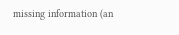missing information (an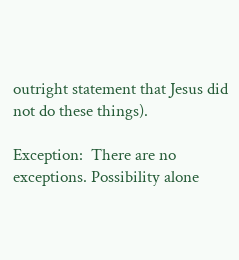outright statement that Jesus did not do these things).

Exception:  There are no exceptions. Possibility alone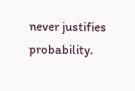never justifies probability.